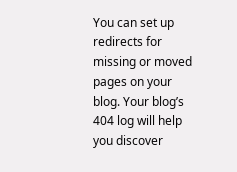You can set up redirects for missing or moved pages on your blog. Your blog’s 404 log will help you discover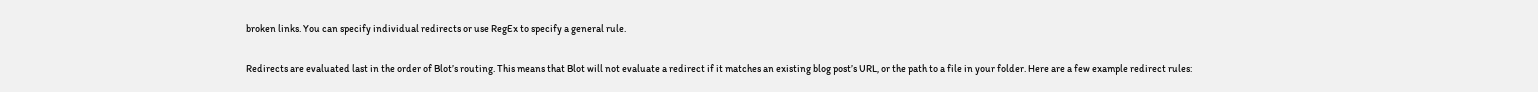broken links. You can specify individual redirects or use RegEx to specify a general rule.

Redirects are evaluated last in the order of Blot’s routing. This means that Blot will not evaluate a redirect if it matches an existing blog post’s URL, or the path to a file in your folder. Here are a few example redirect rules: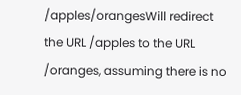/apples/orangesWill redirect the URL /apples to the URL /oranges, assuming there is no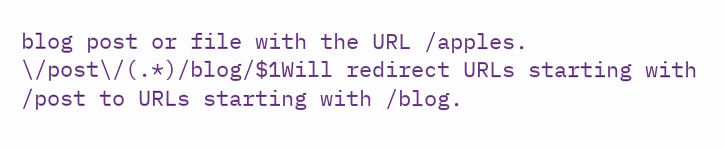blog post or file with the URL /apples.
\/post\/(.*)/blog/$1Will redirect URLs starting with /post to URLs starting with /blog.